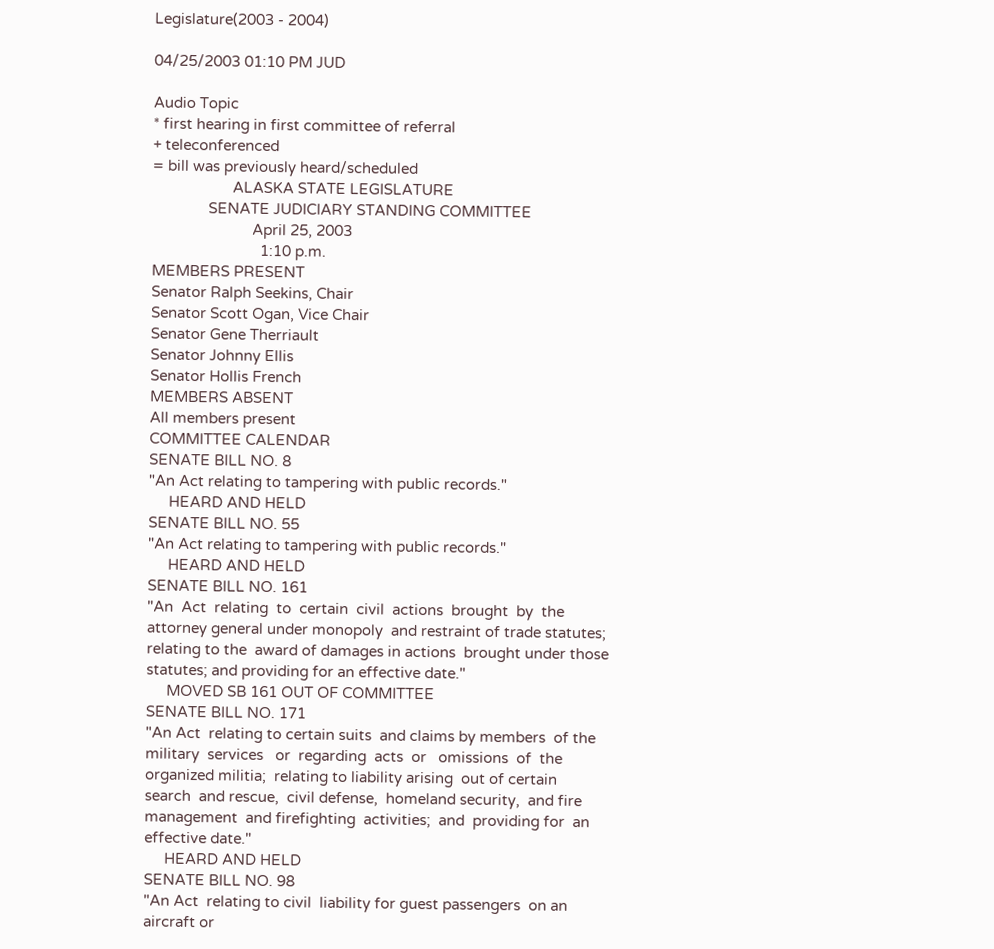Legislature(2003 - 2004)

04/25/2003 01:10 PM JUD

Audio Topic
* first hearing in first committee of referral
+ teleconferenced
= bill was previously heard/scheduled
                    ALASKA STATE LEGISLATURE
              SENATE JUDICIARY STANDING COMMITTEE
                         April 25, 2003
                           1:10 p.m.
MEMBERS PRESENT
Senator Ralph Seekins, Chair
Senator Scott Ogan, Vice Chair
Senator Gene Therriault
Senator Johnny Ellis
Senator Hollis French
MEMBERS ABSENT
All members present
COMMITTEE CALENDAR
SENATE BILL NO. 8
"An Act relating to tampering with public records."
     HEARD AND HELD
SENATE BILL NO. 55
"An Act relating to tampering with public records."
     HEARD AND HELD
SENATE BILL NO. 161
"An  Act  relating  to  certain  civil  actions  brought  by  the
attorney general under monopoly  and restraint of trade statutes;
relating to the  award of damages in actions  brought under those
statutes; and providing for an effective date."
     MOVED SB 161 OUT OF COMMITTEE
SENATE BILL NO. 171
"An Act  relating to certain suits  and claims by members  of the
military  services   or  regarding  acts  or   omissions  of  the
organized militia;  relating to liability arising  out of certain
search  and rescue,  civil defense,  homeland security,  and fire
management  and firefighting  activities;  and  providing for  an
effective date."
     HEARD AND HELD
SENATE BILL NO. 98
"An Act  relating to civil  liability for guest passengers  on an
aircraft or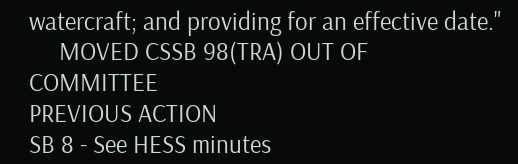watercraft; and providing for an effective date."
     MOVED CSSB 98(TRA) OUT OF COMMITTEE
PREVIOUS ACTION
SB 8 - See HESS minutes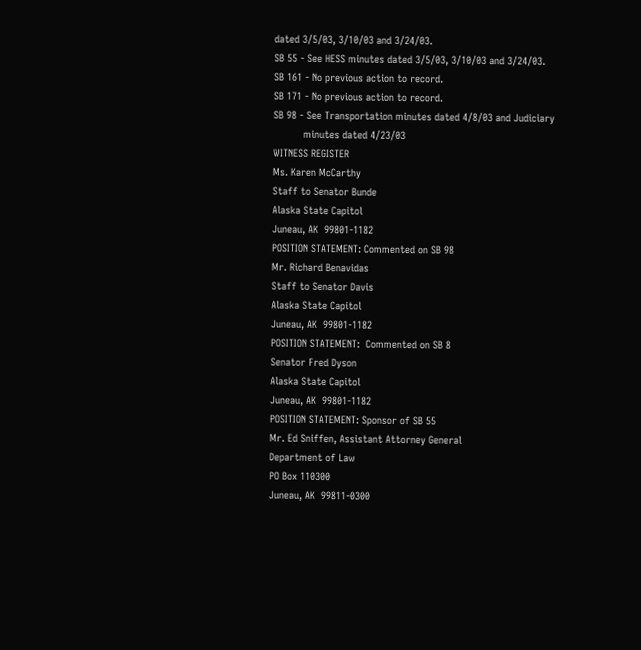dated 3/5/03, 3/10/03 and 3/24/03.
SB 55 - See HESS minutes dated 3/5/03, 3/10/03 and 3/24/03.
SB 161 - No previous action to record.
SB 171 - No previous action to record.
SB 98 - See Transportation minutes dated 4/8/03 and Judiciary
          minutes dated 4/23/03
WITNESS REGISTER
Ms. Karen McCarthy
Staff to Senator Bunde
Alaska State Capitol
Juneau, AK  99801-1182
POSITION STATEMENT: Commented on SB 98
Mr. Richard Benavidas
Staff to Senator Davis
Alaska State Capitol
Juneau, AK  99801-1182
POSITION STATEMENT:  Commented on SB 8
Senator Fred Dyson
Alaska State Capitol
Juneau, AK  99801-1182
POSITION STATEMENT: Sponsor of SB 55
Mr. Ed Sniffen, Assistant Attorney General
Department of Law
PO Box 110300
Juneau, AK  99811-0300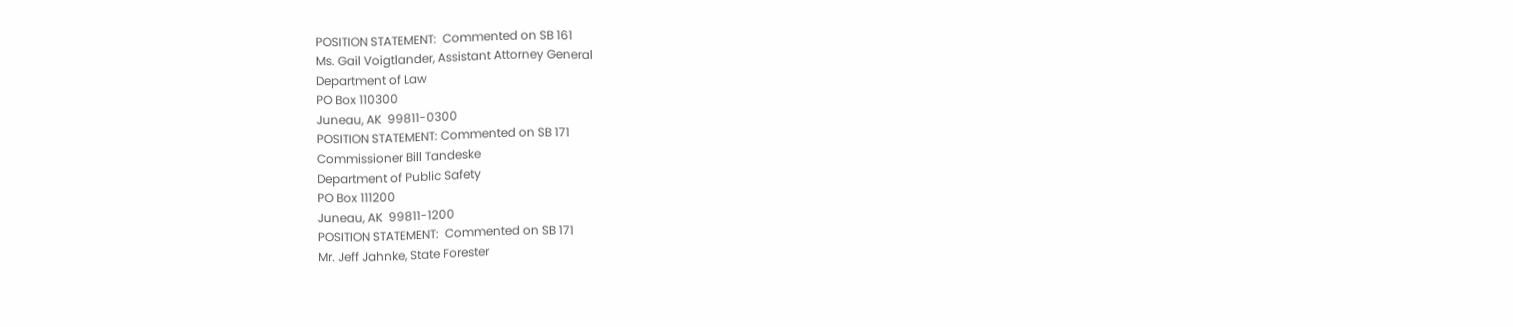POSITION STATEMENT:  Commented on SB 161
Ms. Gail Voigtlander, Assistant Attorney General
Department of Law
PO Box 110300
Juneau, AK  99811-0300
POSITION STATEMENT: Commented on SB 171
Commissioner Bill Tandeske
Department of Public Safety
PO Box 111200
Juneau, AK  99811-1200
POSITION STATEMENT:  Commented on SB 171
Mr. Jeff Jahnke, State Forester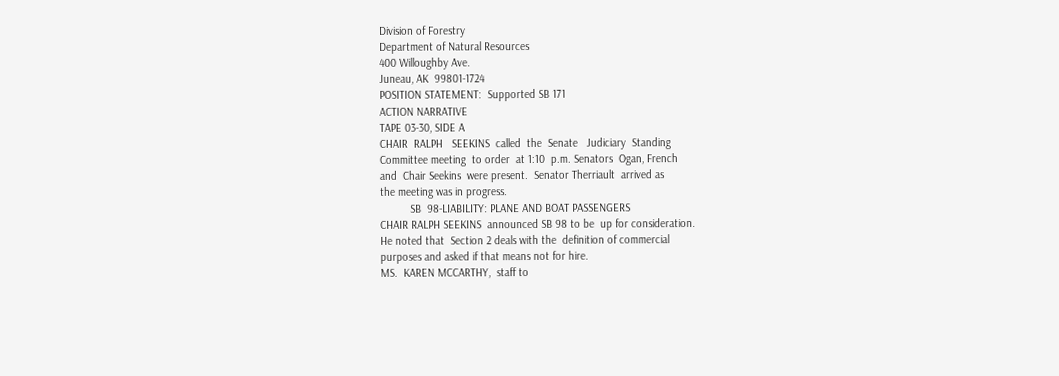Division of Forestry
Department of Natural Resources
400 Willoughby Ave.
Juneau, AK  99801-1724
POSITION STATEMENT:  Supported SB 171
ACTION NARRATIVE
TAPE 03-30, SIDE A
CHAIR  RALPH   SEEKINS  called  the  Senate   Judiciary  Standing
Committee meeting  to order  at 1:10  p.m. Senators  Ogan, French
and  Chair Seekins  were present.  Senator Therriault  arrived as
the meeting was in progress.
          SB  98-LIABILITY: PLANE AND BOAT PASSENGERS
CHAIR RALPH SEEKINS  announced SB 98 to be  up for consideration.
He noted that  Section 2 deals with the  definition of commercial
purposes and asked if that means not for hire.
MS.  KAREN MCCARTHY,  staff to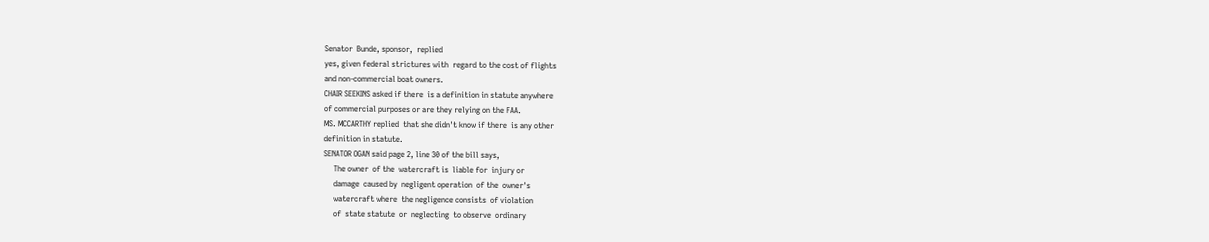Senator  Bunde, sponsor,  replied
yes, given federal strictures with  regard to the cost of flights
and non-commercial boat owners.
CHAIR SEEKINS asked if there  is a definition in statute anywhere
of commercial purposes or are they relying on the FAA.
MS. MCCARTHY replied  that she didn't know if there  is any other
definition in statute.
SENATOR OGAN said page 2, line 30 of the bill says,
     The owner  of the  watercraft is  liable for  injury or
     damage  caused by  negligent operation  of the  owner's
     watercraft where  the negligence consists  of violation
     of  state statute  or  neglecting  to observe  ordinary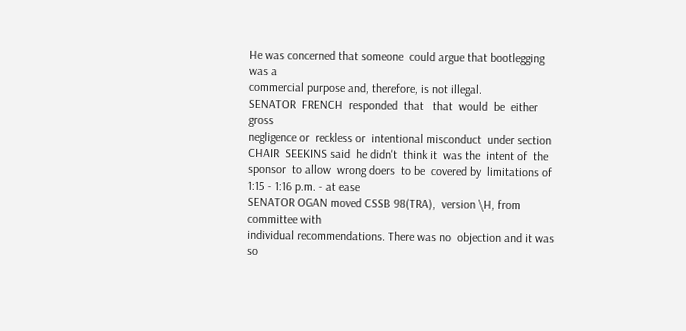He was concerned that someone  could argue that bootlegging was a
commercial purpose and, therefore, is not illegal.
SENATOR  FRENCH  responded  that   that  would  be  either  gross
negligence or  reckless or  intentional misconduct  under section
CHAIR  SEEKINS said  he didn't  think it  was the  intent of  the
sponsor  to allow  wrong doers  to be  covered by  limitations of
1:15 - 1:16 p.m. - at ease
SENATOR OGAN moved CSSB 98(TRA),  version \H, from committee with
individual recommendations. There was no  objection and it was so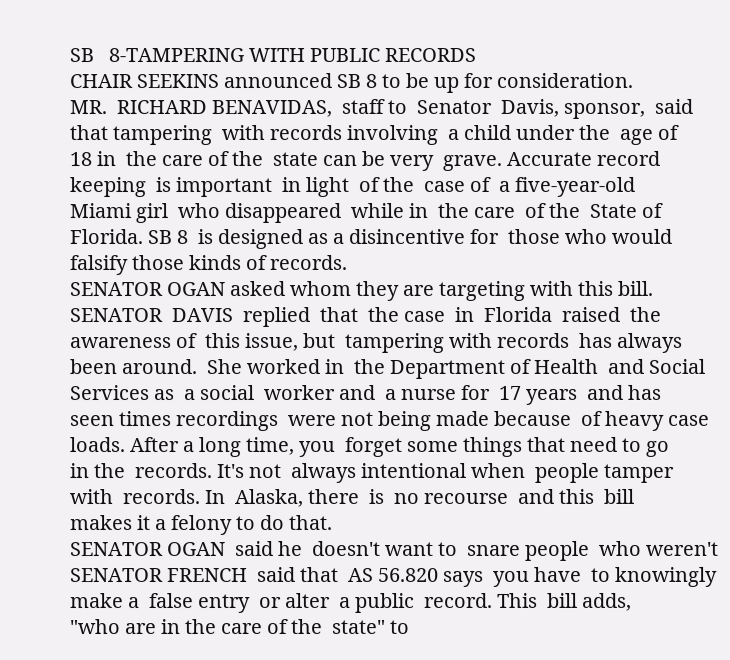SB   8-TAMPERING WITH PUBLIC RECORDS
CHAIR SEEKINS announced SB 8 to be up for consideration.
MR.  RICHARD BENAVIDAS,  staff to  Senator  Davis, sponsor,  said
that tampering  with records involving  a child under the  age of
18 in  the care of the  state can be very  grave. Accurate record
keeping  is important  in light  of the  case of  a five-year-old
Miami girl  who disappeared  while in  the care  of the  State of
Florida. SB 8  is designed as a disincentive for  those who would
falsify those kinds of records.
SENATOR OGAN asked whom they are targeting with this bill.
SENATOR  DAVIS  replied  that  the case  in  Florida  raised  the
awareness of  this issue, but  tampering with records  has always
been around.  She worked in  the Department of Health  and Social
Services as  a social  worker and  a nurse for  17 years  and has
seen times recordings  were not being made because  of heavy case
loads. After a long time, you  forget some things that need to go
in the  records. It's not  always intentional when  people tamper
with  records. In  Alaska, there  is  no recourse  and this  bill
makes it a felony to do that.
SENATOR OGAN  said he  doesn't want to  snare people  who weren't
SENATOR FRENCH  said that  AS 56.820 says  you have  to knowingly
make a  false entry  or alter  a public  record. This  bill adds,
"who are in the care of the  state" to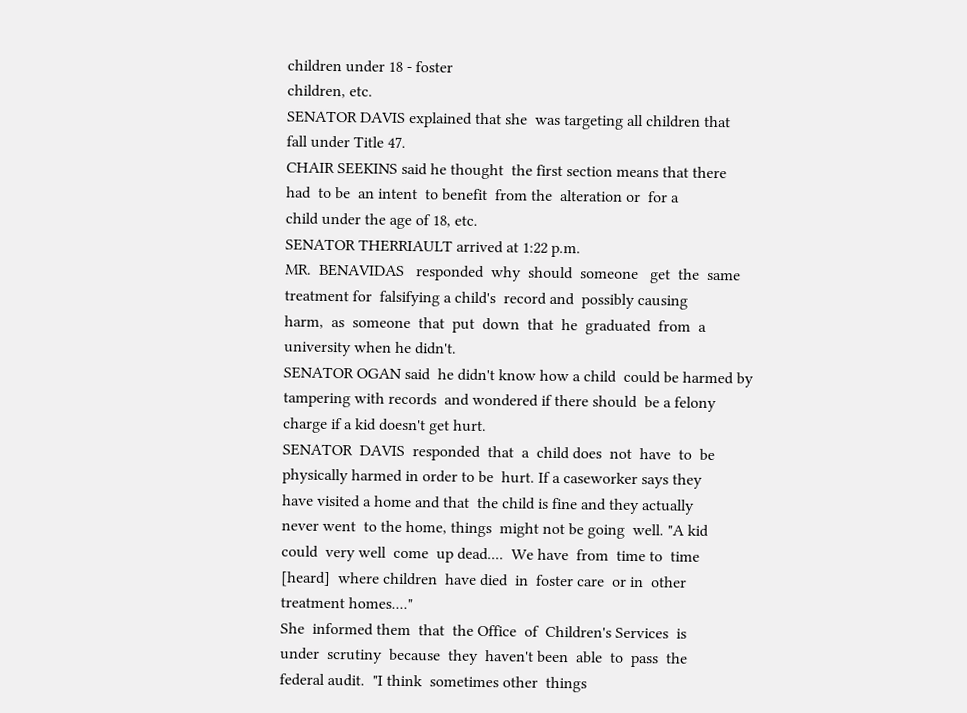children under 18 - foster
children, etc.
SENATOR DAVIS explained that she  was targeting all children that
fall under Title 47.
CHAIR SEEKINS said he thought  the first section means that there
had  to be  an intent  to benefit  from the  alteration or  for a
child under the age of 18, etc.
SENATOR THERRIAULT arrived at 1:22 p.m.
MR.  BENAVIDAS   responded  why  should  someone   get  the  same
treatment for  falsifying a child's  record and  possibly causing
harm,  as  someone  that  put  down  that  he  graduated  from  a
university when he didn't.
SENATOR OGAN said  he didn't know how a child  could be harmed by
tampering with records  and wondered if there should  be a felony
charge if a kid doesn't get hurt.
SENATOR  DAVIS  responded  that  a  child does  not  have  to  be
physically harmed in order to be  hurt. If a caseworker says they
have visited a home and that  the child is fine and they actually
never went  to the home, things  might not be going  well. "A kid
could  very well  come  up dead....  We have  from  time to  time
[heard]  where children  have died  in  foster care  or in  other
treatment homes...."
She  informed them  that  the Office  of  Children's Services  is
under  scrutiny  because  they  haven't been  able  to  pass  the
federal audit.  "I think  sometimes other  things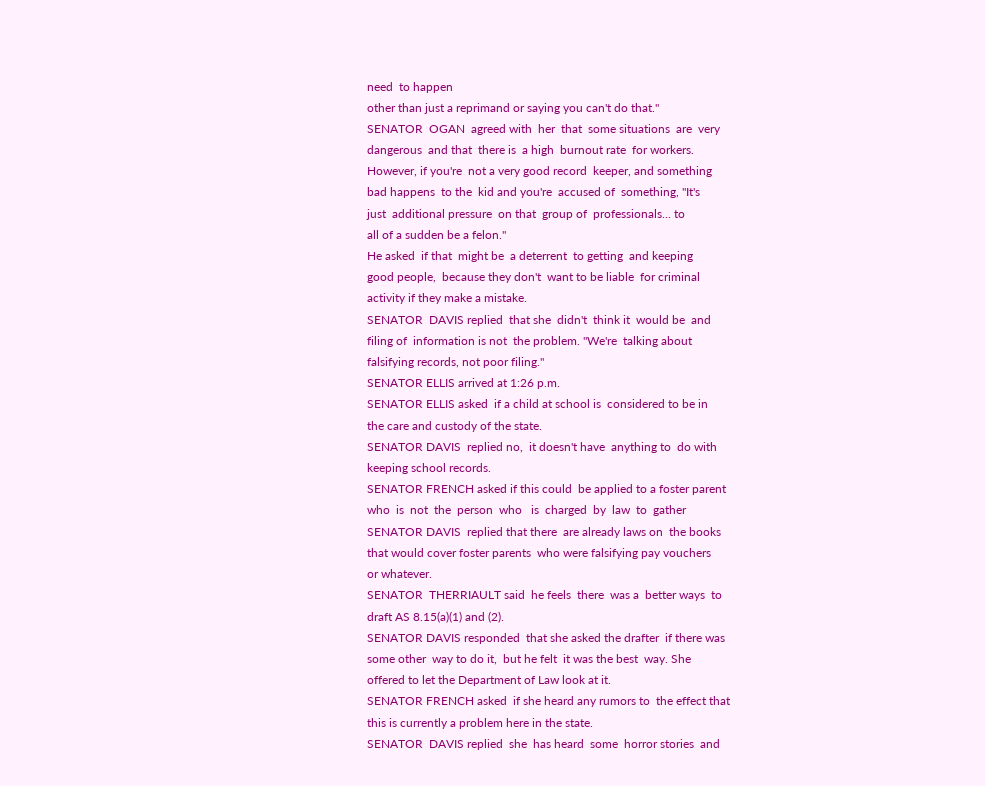need  to happen
other than just a reprimand or saying you can't do that."
SENATOR  OGAN  agreed with  her  that  some situations  are  very
dangerous  and that  there is  a high  burnout rate  for workers.
However, if you're  not a very good record  keeper, and something
bad happens  to the  kid and you're  accused of  something, "It's
just  additional pressure  on that  group of  professionals... to
all of a sudden be a felon."
He asked  if that  might be  a deterrent  to getting  and keeping
good people,  because they don't  want to be liable  for criminal
activity if they make a mistake.
SENATOR  DAVIS replied  that she  didn't  think it  would be  and
filing of  information is not  the problem. "We're  talking about
falsifying records, not poor filing."
SENATOR ELLIS arrived at 1:26 p.m.
SENATOR ELLIS asked  if a child at school is  considered to be in
the care and custody of the state.
SENATOR DAVIS  replied no,  it doesn't have  anything to  do with
keeping school records.
SENATOR FRENCH asked if this could  be applied to a foster parent
who  is  not  the  person  who   is  charged  by  law  to  gather
SENATOR DAVIS  replied that there  are already laws on  the books
that would cover foster parents  who were falsifying pay vouchers
or whatever.
SENATOR  THERRIAULT said  he feels  there  was a  better ways  to
draft AS 8.15(a)(1) and (2).
SENATOR DAVIS responded  that she asked the drafter  if there was
some other  way to do it,  but he felt  it was the best  way. She
offered to let the Department of Law look at it.
SENATOR FRENCH asked  if she heard any rumors to  the effect that
this is currently a problem here in the state.
SENATOR  DAVIS replied  she  has heard  some  horror stories  and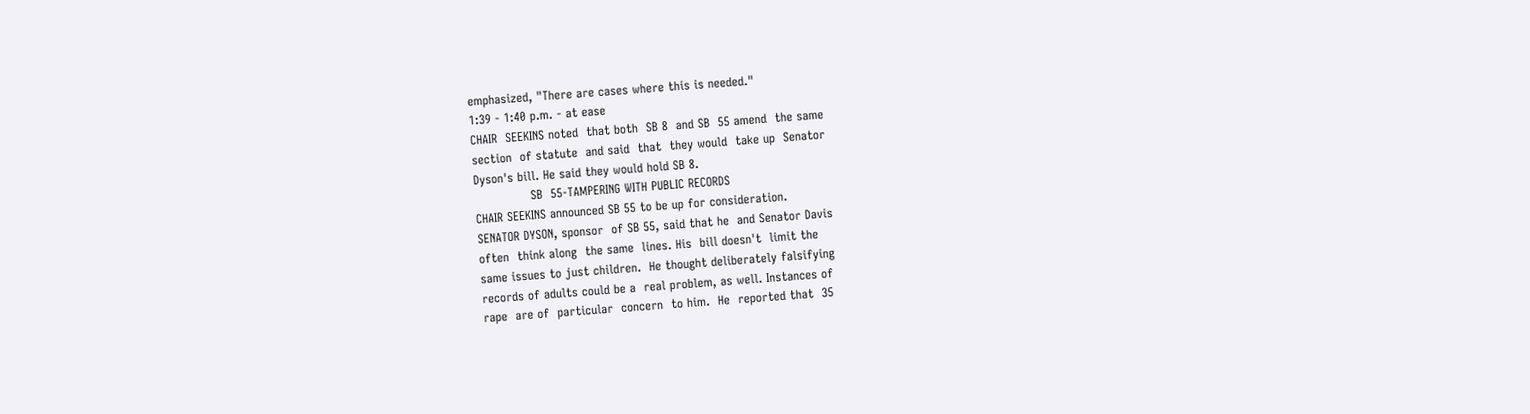emphasized, "There are cases where this is needed."
1:39 - 1:40 p.m. - at ease
CHAIR  SEEKINS noted  that both  SB 8  and SB  55 amend  the same
section  of statute  and said  that  they would  take up  Senator
Dyson's bill. He said they would hold SB 8.
              SB  55-TAMPERING WITH PUBLIC RECORDS
CHAIR SEEKINS announced SB 55 to be up for consideration.
SENATOR DYSON, sponsor  of SB 55, said that he  and Senator Davis
often  think along  the same  lines. His  bill doesn't  limit the
same issues to just children.  He thought deliberately falsifying
records of adults could be a  real problem, as well. Instances of
rape  are of  particular  concern  to him.  He  reported that  35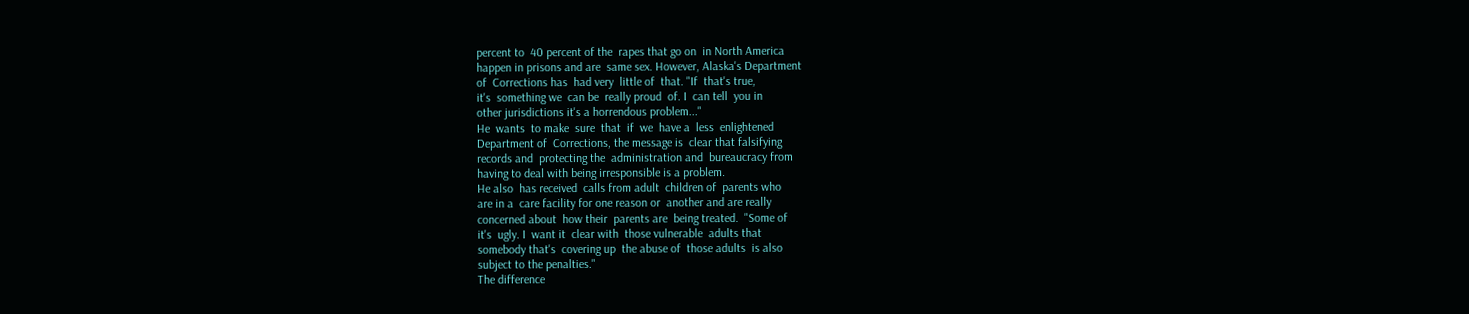percent to  40 percent of the  rapes that go on  in North America
happen in prisons and are  same sex. However, Alaska's Department
of  Corrections has  had very  little of  that. "If  that's true,
it's  something we  can be  really proud  of. I  can tell  you in
other jurisdictions it's a horrendous problem..."
He  wants  to make  sure  that  if  we  have a  less  enlightened
Department of  Corrections, the message is  clear that falsifying
records and  protecting the  administration and  bureaucracy from
having to deal with being irresponsible is a problem.
He also  has received  calls from adult  children of  parents who
are in a  care facility for one reason or  another and are really
concerned about  how their  parents are  being treated.  "Some of
it's  ugly. I  want it  clear with  those vulnerable  adults that
somebody that's  covering up  the abuse of  those adults  is also
subject to the penalties."
The difference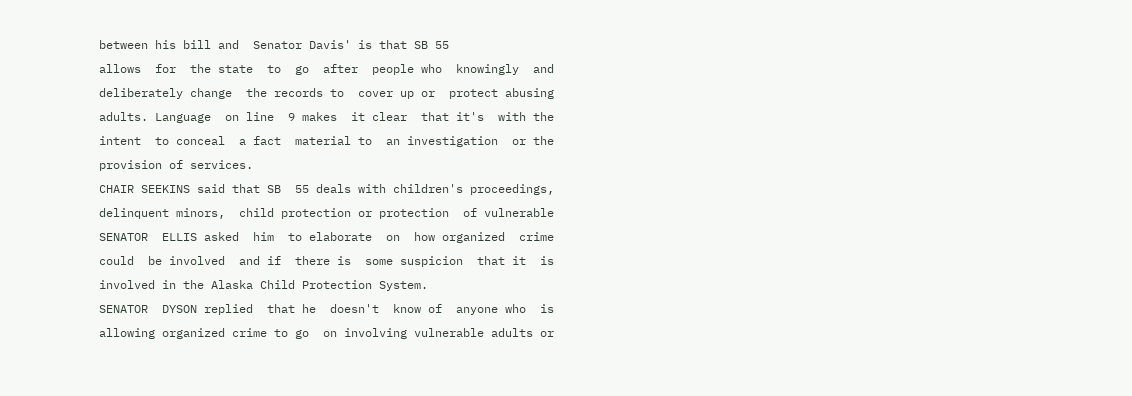between his bill and  Senator Davis' is that SB 55
allows  for  the state  to  go  after  people who  knowingly  and
deliberately change  the records to  cover up or  protect abusing
adults. Language  on line  9 makes  it clear  that it's  with the
intent  to conceal  a fact  material to  an investigation  or the
provision of services.
CHAIR SEEKINS said that SB  55 deals with children's proceedings,
delinquent minors,  child protection or protection  of vulnerable
SENATOR  ELLIS asked  him  to elaborate  on  how organized  crime
could  be involved  and if  there is  some suspicion  that it  is
involved in the Alaska Child Protection System.
SENATOR  DYSON replied  that he  doesn't  know of  anyone who  is
allowing organized crime to go  on involving vulnerable adults or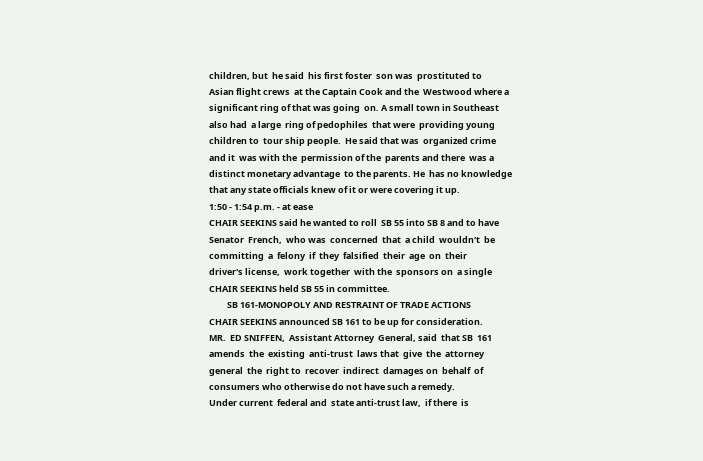children, but  he said  his first foster  son was  prostituted to
Asian flight crews  at the Captain Cook and the  Westwood where a
significant ring of that was going  on. A small town in Southeast
also had  a large  ring of pedophiles  that were  providing young
children to  tour ship people.  He said that was  organized crime
and it  was with the  permission of the  parents and there  was a
distinct monetary advantage  to the parents. He  has no knowledge
that any state officials knew of it or were covering it up.
1:50 - 1:54 p.m. - at ease
CHAIR SEEKINS said he wanted to roll  SB 55 into SB 8 and to have
Senator  French,  who was  concerned  that  a child  wouldn't  be
committing  a  felony  if  they  falsified  their  age  on  their
driver's license,  work together  with the  sponsors on  a single
CHAIR SEEKINS held SB 55 in committee.
         SB 161-MONOPOLY AND RESTRAINT OF TRADE ACTIONS
CHAIR SEEKINS announced SB 161 to be up for consideration.
MR.  ED SNIFFEN,  Assistant Attorney  General, said  that SB  161
amends  the  existing  anti-trust  laws that  give  the  attorney
general  the  right to  recover  indirect  damages on  behalf  of
consumers who otherwise do not have such a remedy.
Under current  federal and  state anti-trust law,  if there  is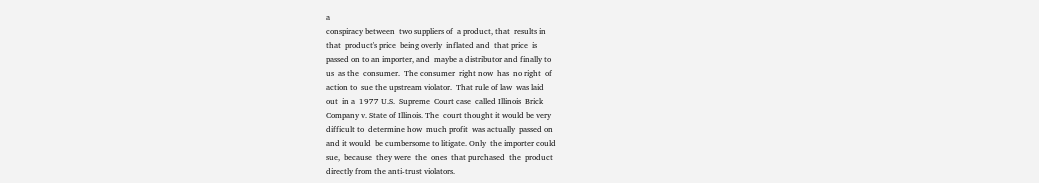a
conspiracy between  two suppliers of  a product, that  results in
that  product's price  being overly  inflated and  that price  is
passed on to an importer, and  maybe a distributor and finally to
us  as the  consumer.  The consumer  right now  has  no right  of
action to  sue the upstream violator.  That rule of law  was laid
out  in a  1977 U.S.  Supreme  Court case  called Illinois  Brick
Company v. State of Illinois. The  court thought it would be very
difficult to  determine how  much profit  was actually  passed on
and it would  be cumbersome to litigate. Only  the importer could
sue,  because  they were  the  ones  that purchased  the  product
directly from the anti-trust violators.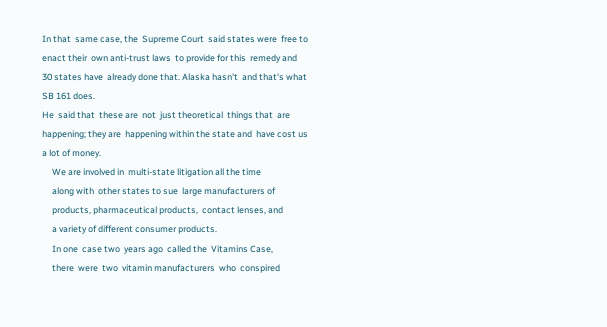In that  same case, the  Supreme Court  said states were  free to
enact their  own anti-trust laws  to provide for this  remedy and
30 states have  already done that. Alaska hasn't  and that's what
SB 161 does.
He  said that  these are  not  just theoretical  things that  are
happening; they are  happening within the state and  have cost us
a lot of money.
     We are involved in  multi-state litigation all the time
     along with  other states to sue  large manufacturers of
     products, pharmaceutical products,  contact lenses, and
     a variety of different consumer products.
     In one  case two  years ago  called the  Vitamins Case,
     there  were  two  vitamin manufacturers  who  conspired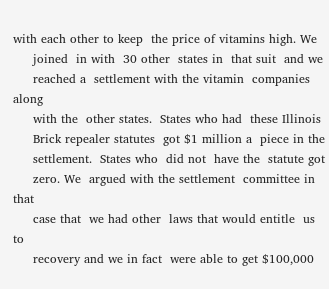with each other to keep  the price of vitamins high. We
     joined  in with  30 other  states in  that suit  and we
     reached a  settlement with the vitamin  companies along
     with the  other states.  States who had  these Illinois
     Brick repealer statutes  got $1 million a  piece in the
     settlement.  States who  did not  have the  statute got
     zero. We  argued with the settlement  committee in that
     case that  we had other  laws that would entitle  us to
     recovery and we in fact  were able to get $100,000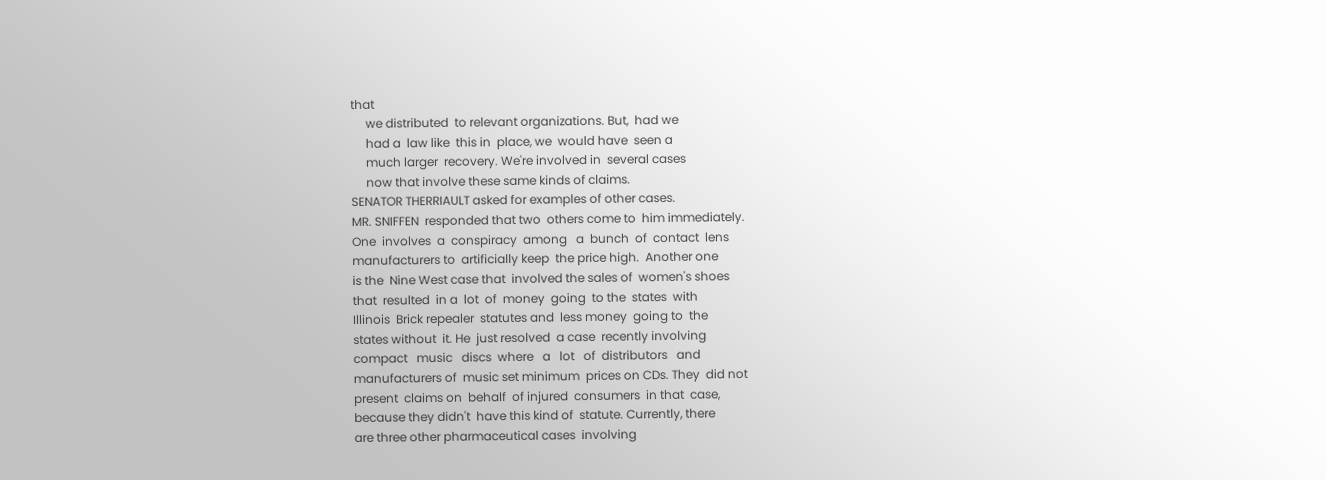that
     we distributed  to relevant organizations. But,  had we
     had a  law like  this in  place, we  would have  seen a
     much larger  recovery. We're involved in  several cases
     now that involve these same kinds of claims.
SENATOR THERRIAULT asked for examples of other cases.
MR. SNIFFEN  responded that two  others come to  him immediately.
One  involves  a  conspiracy  among   a  bunch  of  contact  lens
manufacturers to  artificially keep  the price high.  Another one
is the  Nine West case that  involved the sales of  women's shoes
that  resulted  in a  lot  of  money  going  to the  states  with
Illinois  Brick repealer  statutes and  less money  going to  the
states without  it. He  just resolved  a case  recently involving
compact   music   discs  where   a   lot   of  distributors   and
manufacturers of  music set minimum  prices on CDs. They  did not
present  claims on  behalf  of injured  consumers  in that  case,
because they didn't  have this kind of  statute. Currently, there
are three other pharmaceutical cases  involving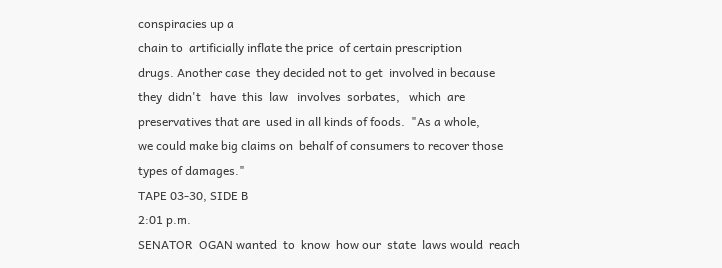conspiracies up a
chain to  artificially inflate the price  of certain prescription
drugs. Another case  they decided not to get  involved in because
they  didn't   have  this  law   involves  sorbates,   which  are
preservatives that are  used in all kinds of foods.  "As a whole,
we could make big claims on  behalf of consumers to recover those
types of damages."
TAPE 03-30, SIDE B
2:01 p.m.
SENATOR  OGAN wanted  to  know  how our  state  laws would  reach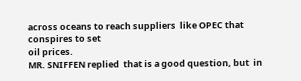across oceans to reach suppliers  like OPEC that conspires to set
oil prices.
MR. SNIFFEN replied  that is a good question, but  in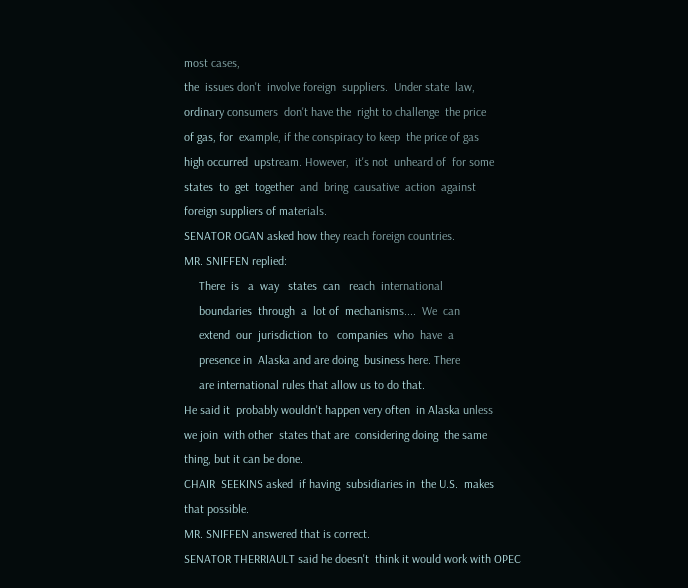most cases,
the  issues don't  involve foreign  suppliers.  Under state  law,
ordinary consumers  don't have the  right to challenge  the price
of gas, for  example, if the conspiracy to keep  the price of gas
high occurred  upstream. However,  it's not  unheard of  for some
states  to  get  together  and  bring  causative  action  against
foreign suppliers of materials.
SENATOR OGAN asked how they reach foreign countries.
MR. SNIFFEN replied:
     There  is   a  way   states  can   reach  international
     boundaries  through  a  lot of  mechanisms....  We  can
     extend  our  jurisdiction  to   companies  who  have  a
     presence in  Alaska and are doing  business here. There
     are international rules that allow us to do that.
He said it  probably wouldn't happen very often  in Alaska unless
we join  with other  states that are  considering doing  the same
thing, but it can be done.
CHAIR  SEEKINS asked  if having  subsidiaries in  the U.S.  makes
that possible.
MR. SNIFFEN answered that is correct.
SENATOR THERRIAULT said he doesn't  think it would work with OPEC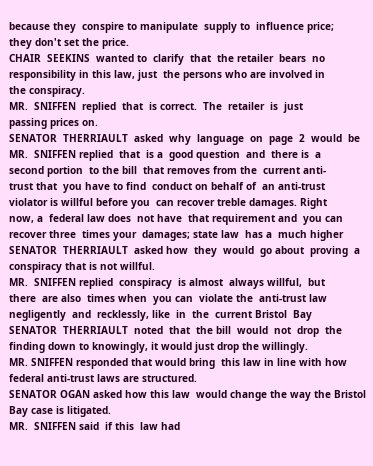because they  conspire to manipulate  supply to  influence price;
they don't set the price.
CHAIR  SEEKINS  wanted to  clarify  that  the retailer  bears  no
responsibility in this law, just  the persons who are involved in
the conspiracy.
MR.  SNIFFEN  replied  that  is correct.  The  retailer  is  just
passing prices on.
SENATOR  THERRIAULT  asked  why  language  on  page  2  would  be
MR.  SNIFFEN replied  that  is a  good question  and  there is  a
second portion  to the bill  that removes from the  current anti-
trust that  you have to find  conduct on behalf of  an anti-trust
violator is willful before you  can recover treble damages. Right
now, a  federal law does  not have  that requirement and  you can
recover three  times your  damages; state law  has a  much higher
SENATOR  THERRIAULT  asked how  they  would  go about  proving  a
conspiracy that is not willful.
MR.  SNIFFEN replied  conspiracy  is almost  always willful,  but
there  are also  times when  you can  violate the  anti-trust law
negligently  and  recklessly, like  in  the  current Bristol  Bay
SENATOR  THERRIAULT  noted  that  the bill  would  not  drop  the
finding down to knowingly, it would just drop the willingly.
MR. SNIFFEN responded that would bring  this law in line with how
federal anti-trust laws are structured.
SENATOR OGAN asked how this law  would change the way the Bristol
Bay case is litigated.
MR.  SNIFFEN said  if this  law had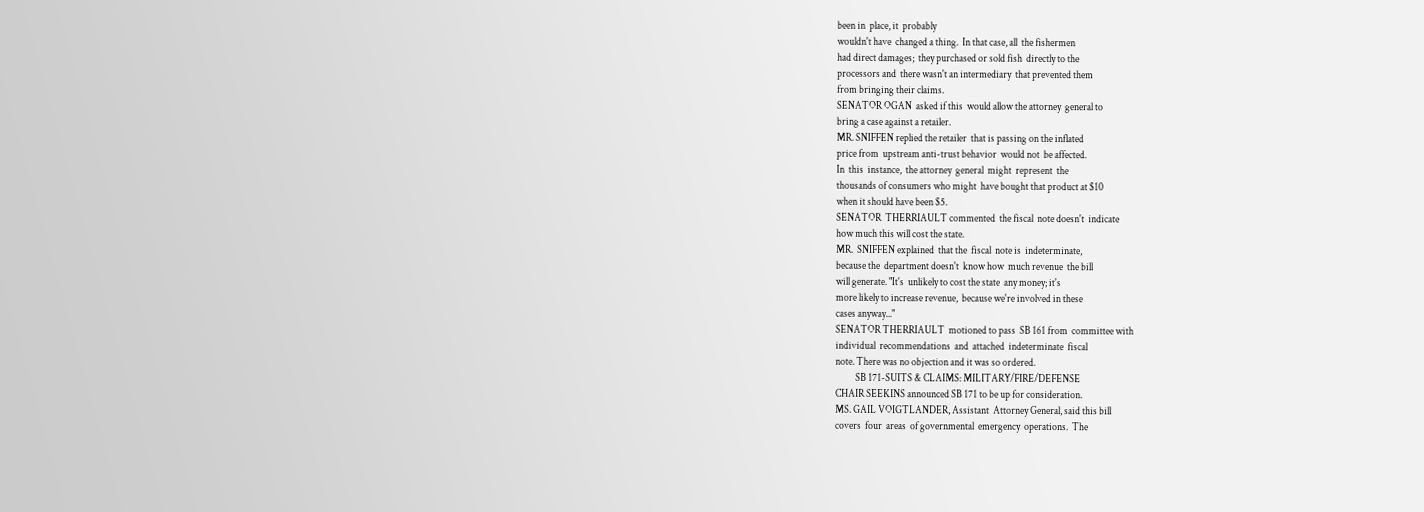been in  place, it  probably
wouldn't have  changed a thing.  In that case, all  the fishermen
had direct damages;  they purchased or sold fish  directly to the
processors and  there wasn't an intermediary  that prevented them
from bringing their claims.
SENATOR OGAN  asked if this  would allow the attorney  general to
bring a case against a retailer.
MR. SNIFFEN replied the retailer  that is passing on the inflated
price from  upstream anti-trust behavior  would not  be affected.
In  this  instance,  the attorney  general  might  represent  the
thousands of consumers who might  have bought that product at $10
when it should have been $5.
SENATOR  THERRIAULT commented  the fiscal  note doesn't  indicate
how much this will cost the state.
MR.  SNIFFEN explained  that the  fiscal  note is  indeterminate,
because the  department doesn't  know how  much revenue  the bill
will generate. "It's  unlikely to cost the state  any money; it's
more likely to increase revenue,  because we're involved in these
cases anyway..."
SENATOR THERRIAULT  motioned to pass  SB 161 from  committee with
individual  recommendations  and  attached  indeterminate  fiscal
note. There was no objection and it was so ordered.
          SB 171-SUITS & CLAIMS: MILITARY/FIRE/DEFENSE
CHAIR SEEKINS announced SB 171 to be up for consideration.
MS. GAIL VOIGTLANDER, Assistant  Attorney General, said this bill
covers  four  areas  of governmental  emergency  operations.  The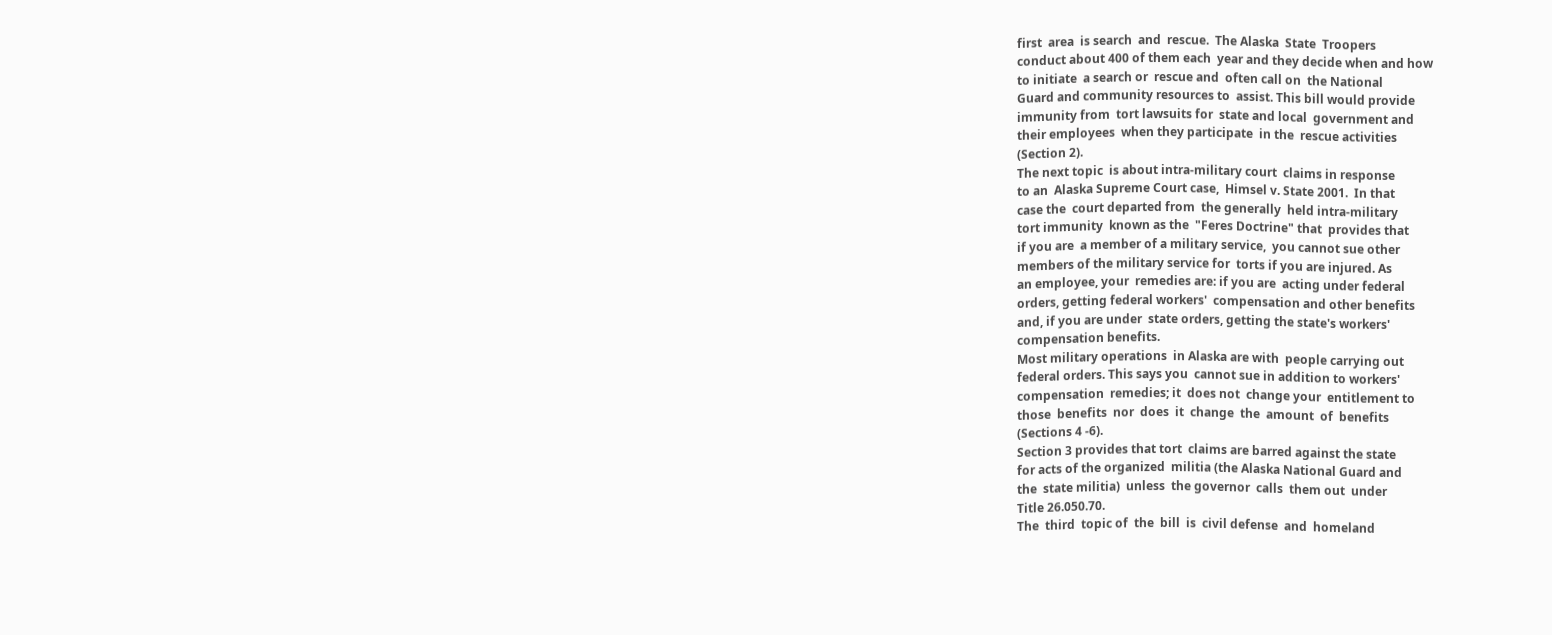first  area  is search  and  rescue.  The Alaska  State  Troopers
conduct about 400 of them each  year and they decide when and how
to initiate  a search or  rescue and  often call on  the National
Guard and community resources to  assist. This bill would provide
immunity from  tort lawsuits for  state and local  government and
their employees  when they participate  in the  rescue activities
(Section 2).
The next topic  is about intra-military court  claims in response
to an  Alaska Supreme Court case,  Himsel v. State 2001.  In that
case the  court departed from  the generally  held intra-military
tort immunity  known as the  "Feres Doctrine" that  provides that
if you are  a member of a military service,  you cannot sue other
members of the military service for  torts if you are injured. As
an employee, your  remedies are: if you are  acting under federal
orders, getting federal workers'  compensation and other benefits
and, if you are under  state orders, getting the state's workers'
compensation benefits.
Most military operations  in Alaska are with  people carrying out
federal orders. This says you  cannot sue in addition to workers'
compensation  remedies; it  does not  change your  entitlement to
those  benefits  nor  does  it  change  the  amount  of  benefits
(Sections 4 -6).
Section 3 provides that tort  claims are barred against the state
for acts of the organized  militia (the Alaska National Guard and
the  state militia)  unless  the governor  calls  them out  under
Title 26.050.70.
The  third  topic of  the  bill  is  civil defense  and  homeland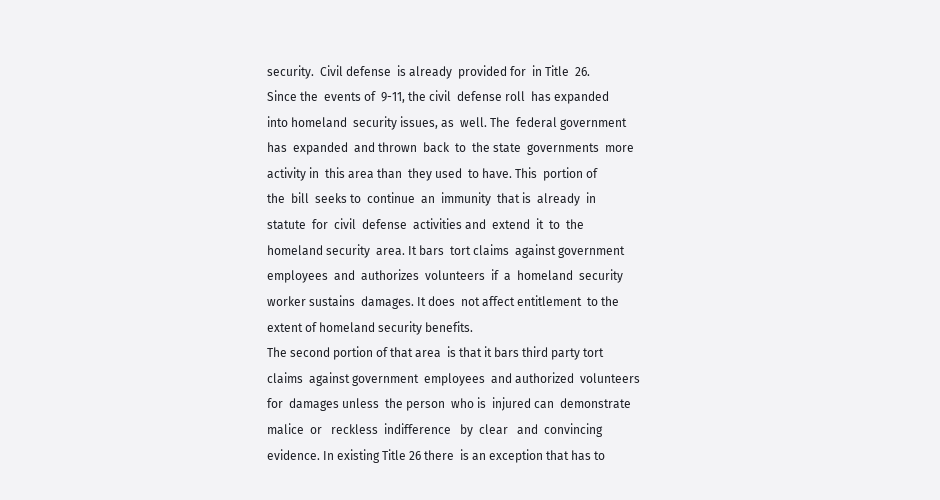security.  Civil defense  is already  provided for  in Title  26.
Since the  events of  9-11, the civil  defense roll  has expanded
into homeland  security issues, as  well. The  federal government
has  expanded  and thrown  back  to  the state  governments  more
activity in  this area than  they used  to have. This  portion of
the  bill  seeks to  continue  an  immunity  that is  already  in
statute  for  civil  defense  activities and  extend  it  to  the
homeland security  area. It bars  tort claims  against government
employees  and  authorizes  volunteers  if  a  homeland  security
worker sustains  damages. It does  not affect entitlement  to the
extent of homeland security benefits.
The second portion of that area  is that it bars third party tort
claims  against government  employees  and authorized  volunteers
for  damages unless  the person  who is  injured can  demonstrate
malice  or   reckless  indifference   by  clear   and  convincing
evidence. In existing Title 26 there  is an exception that has to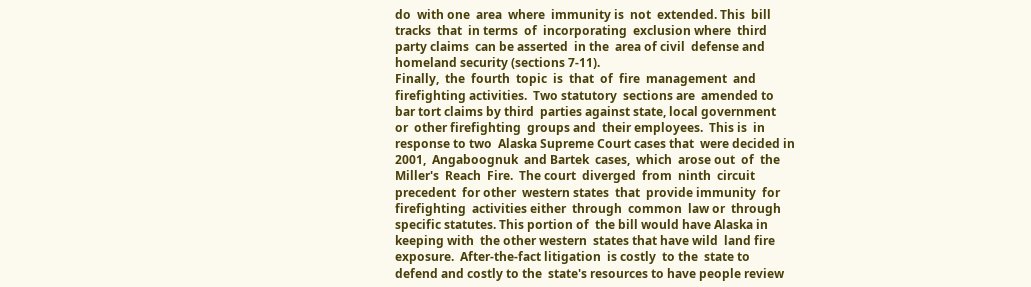do  with one  area  where  immunity is  not  extended. This  bill
tracks  that  in terms  of  incorporating  exclusion where  third
party claims  can be asserted  in the  area of civil  defense and
homeland security (sections 7-11).
Finally,  the  fourth  topic  is  that  of  fire  management  and
firefighting activities.  Two statutory  sections are  amended to
bar tort claims by third  parties against state, local government
or  other firefighting  groups and  their employees.  This is  in
response to two  Alaska Supreme Court cases that  were decided in
2001,  Angaboognuk  and Bartek  cases,  which  arose out  of  the
Miller's  Reach  Fire.  The court  diverged  from  ninth  circuit
precedent  for other  western states  that  provide immunity  for
firefighting  activities either  through  common  law or  through
specific statutes. This portion of  the bill would have Alaska in
keeping with  the other western  states that have wild  land fire
exposure.  After-the-fact litigation  is costly  to the  state to
defend and costly to the  state's resources to have people review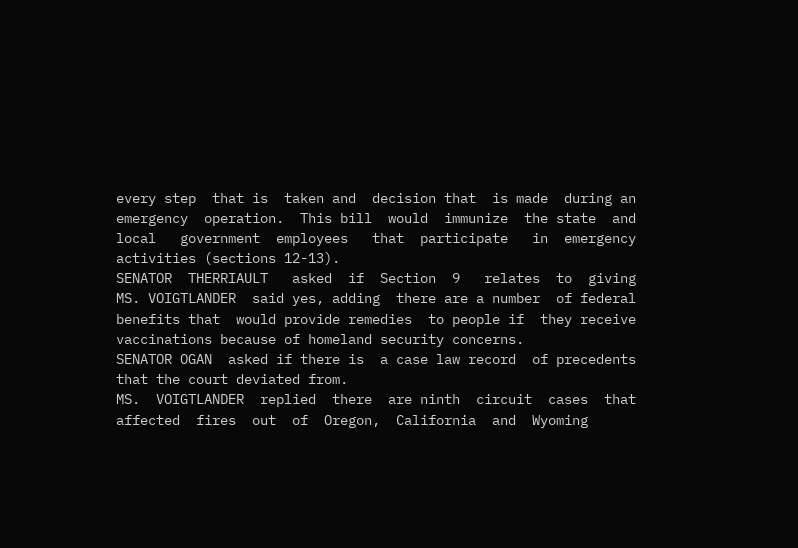every step  that is  taken and  decision that  is made  during an
emergency  operation.  This bill  would  immunize  the state  and
local   government  employees   that  participate   in  emergency
activities (sections 12-13).
SENATOR  THERRIAULT   asked  if  Section  9   relates  to  giving
MS. VOIGTLANDER  said yes, adding  there are a number  of federal
benefits that  would provide remedies  to people if  they receive
vaccinations because of homeland security concerns.
SENATOR OGAN  asked if there is  a case law record  of precedents
that the court deviated from.
MS.  VOIGTLANDER  replied  there  are ninth  circuit  cases  that
affected  fires  out  of  Oregon,  California  and  Wyoming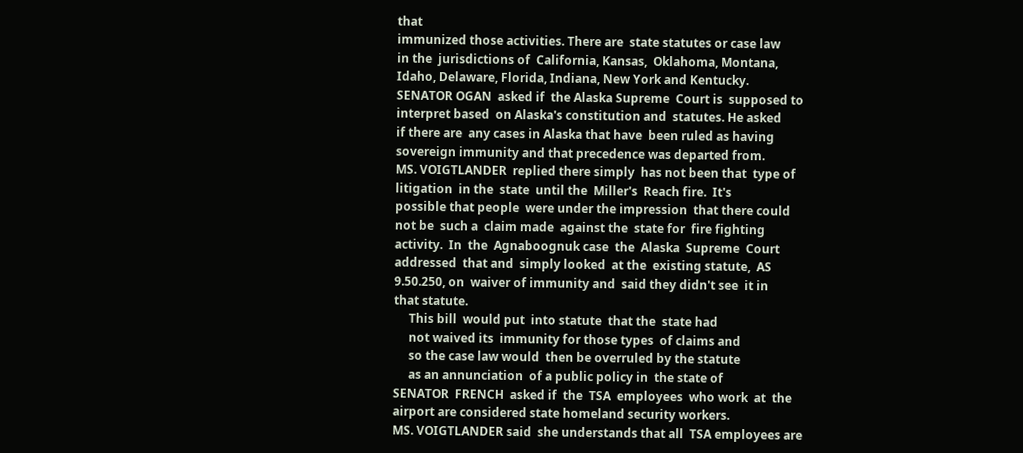that
immunized those activities. There are  state statutes or case law
in the  jurisdictions of  California, Kansas,  Oklahoma, Montana,
Idaho, Delaware, Florida, Indiana, New York and Kentucky.
SENATOR OGAN  asked if  the Alaska Supreme  Court is  supposed to
interpret based  on Alaska's constitution and  statutes. He asked
if there are  any cases in Alaska that have  been ruled as having
sovereign immunity and that precedence was departed from.
MS. VOIGTLANDER  replied there simply  has not been that  type of
litigation  in the  state  until the  Miller's  Reach fire.  It's
possible that people  were under the impression  that there could
not be  such a  claim made  against the  state for  fire fighting
activity.  In  the  Agnaboognuk case  the  Alaska  Supreme  Court
addressed  that and  simply looked  at the  existing statute,  AS
9.50.250, on  waiver of immunity and  said they didn't see  it in
that statute.
     This bill  would put  into statute  that the  state had
     not waived its  immunity for those types  of claims and
     so the case law would  then be overruled by the statute
     as an annunciation  of a public policy in  the state of
SENATOR  FRENCH  asked if  the  TSA  employees  who work  at  the
airport are considered state homeland security workers.
MS. VOIGTLANDER said  she understands that all  TSA employees are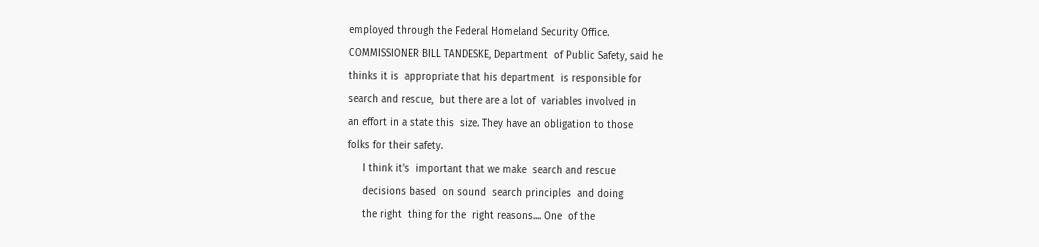employed through the Federal Homeland Security Office.
COMMISSIONER BILL TANDESKE, Department  of Public Safety, said he
thinks it is  appropriate that his department  is responsible for
search and rescue,  but there are a lot of  variables involved in
an effort in a state this  size. They have an obligation to those
folks for their safety.
     I think it's  important that we make  search and rescue
     decisions based  on sound  search principles  and doing
     the right  thing for the  right reasons.... One  of the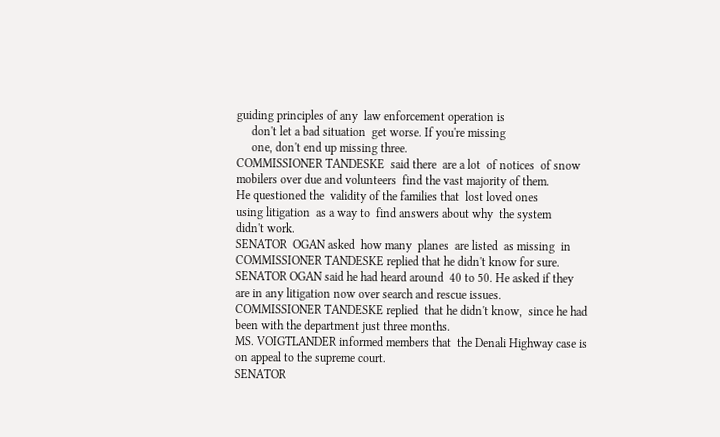guiding principles of any  law enforcement operation is
     don't let a bad situation  get worse. If you're missing
     one, don't end up missing three.
COMMISSIONER TANDESKE  said there  are a lot  of notices  of snow
mobilers over due and volunteers  find the vast majority of them.
He questioned the  validity of the families that  lost loved ones
using litigation  as a way to  find answers about why  the system
didn't work.
SENATOR  OGAN asked  how many  planes  are listed  as missing  in
COMMISSIONER TANDESKE replied that he didn't know for sure.
SENATOR OGAN said he had heard around  40 to 50. He asked if they
are in any litigation now over search and rescue issues.
COMMISSIONER TANDESKE replied  that he didn't know,  since he had
been with the department just three months.
MS. VOIGTLANDER informed members that  the Denali Highway case is
on appeal to the supreme court.
SENATOR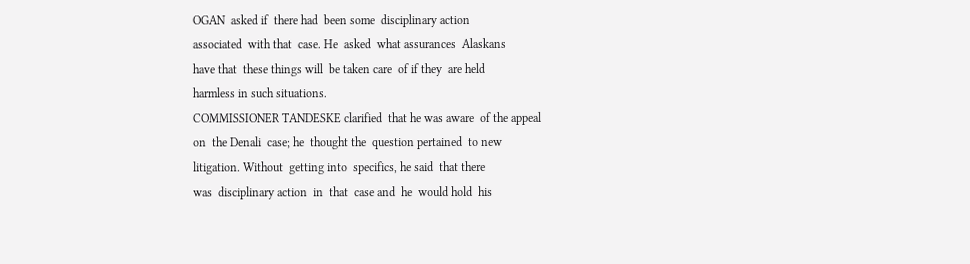OGAN  asked if  there had  been some  disciplinary action
associated  with that  case. He  asked  what assurances  Alaskans
have that  these things will  be taken care  of if they  are held
harmless in such situations.
COMMISSIONER TANDESKE clarified  that he was aware  of the appeal
on  the Denali  case; he  thought the  question pertained  to new
litigation. Without  getting into  specifics, he said  that there
was  disciplinary action  in  that  case and  he  would hold  his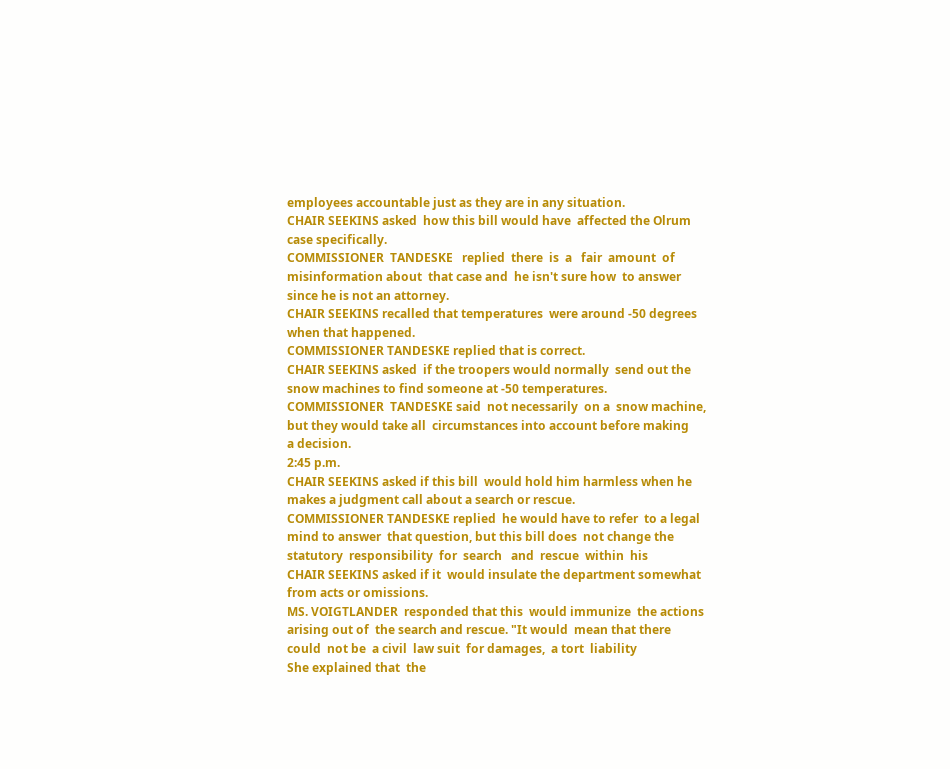employees accountable just as they are in any situation.
CHAIR SEEKINS asked  how this bill would have  affected the Olrum
case specifically.
COMMISSIONER  TANDESKE   replied  there  is  a   fair  amount  of
misinformation about  that case and  he isn't sure how  to answer
since he is not an attorney.
CHAIR SEEKINS recalled that temperatures  were around -50 degrees
when that happened.
COMMISSIONER TANDESKE replied that is correct.
CHAIR SEEKINS asked  if the troopers would normally  send out the
snow machines to find someone at -50 temperatures.
COMMISSIONER  TANDESKE said  not necessarily  on a  snow machine,
but they would take all  circumstances into account before making
a decision.
2:45 p.m.
CHAIR SEEKINS asked if this bill  would hold him harmless when he
makes a judgment call about a search or rescue.
COMMISSIONER TANDESKE replied  he would have to refer  to a legal
mind to answer  that question, but this bill does  not change the
statutory  responsibility  for  search   and  rescue  within  his
CHAIR SEEKINS asked if it  would insulate the department somewhat
from acts or omissions.
MS. VOIGTLANDER  responded that this  would immunize  the actions
arising out of  the search and rescue. "It would  mean that there
could  not be  a civil  law suit  for damages,  a tort  liability
She explained that  the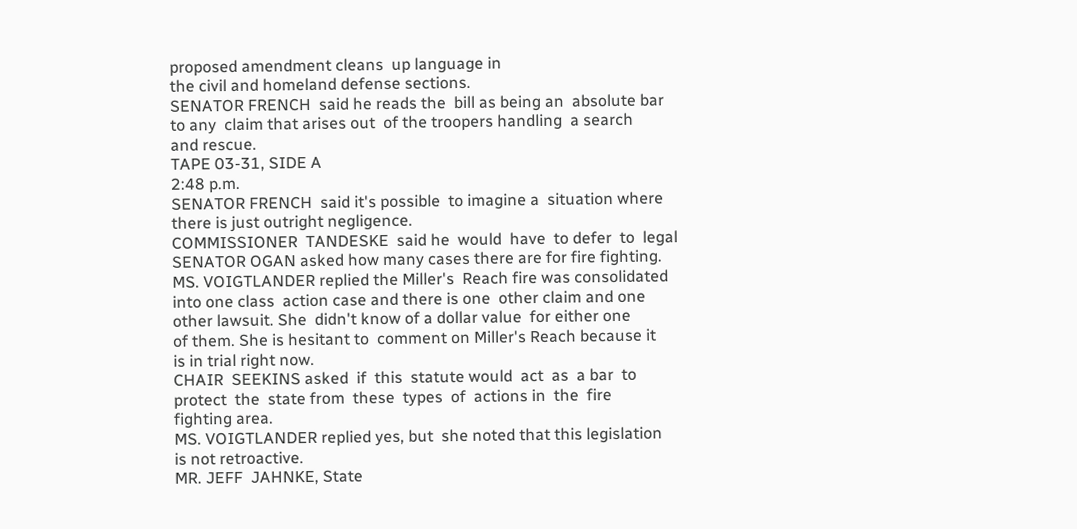proposed amendment cleans  up language in
the civil and homeland defense sections.
SENATOR FRENCH  said he reads the  bill as being an  absolute bar
to any  claim that arises out  of the troopers handling  a search
and rescue.
TAPE 03-31, SIDE A
2:48 p.m.
SENATOR FRENCH  said it's possible  to imagine a  situation where
there is just outright negligence.
COMMISSIONER  TANDESKE  said he  would  have  to defer  to  legal
SENATOR OGAN asked how many cases there are for fire fighting.
MS. VOIGTLANDER replied the Miller's  Reach fire was consolidated
into one class  action case and there is one  other claim and one
other lawsuit. She  didn't know of a dollar value  for either one
of them. She is hesitant to  comment on Miller's Reach because it
is in trial right now.
CHAIR  SEEKINS asked  if  this  statute would  act  as  a bar  to
protect  the  state from  these  types  of  actions in  the  fire
fighting area.
MS. VOIGTLANDER replied yes, but  she noted that this legislation
is not retroactive.
MR. JEFF  JAHNKE, State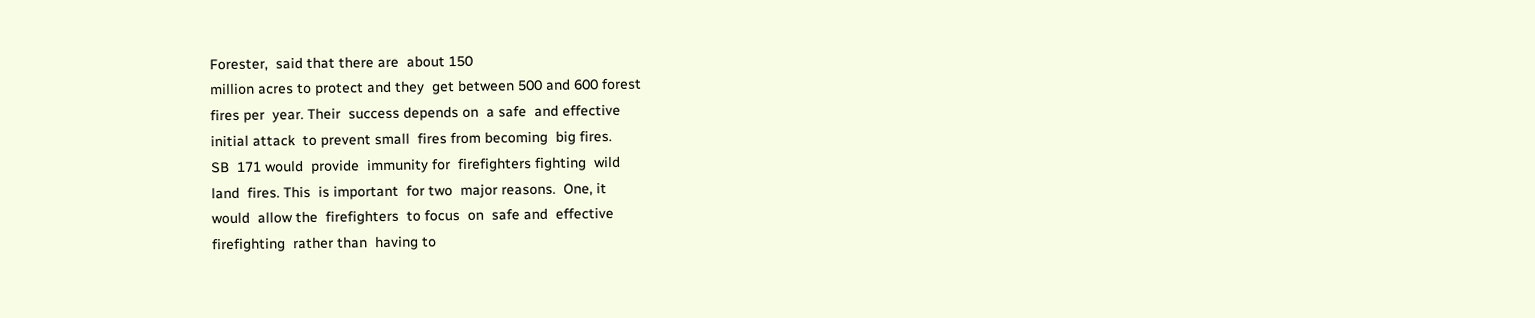Forester,  said that there are  about 150
million acres to protect and they  get between 500 and 600 forest
fires per  year. Their  success depends on  a safe  and effective
initial attack  to prevent small  fires from becoming  big fires.
SB  171 would  provide  immunity for  firefighters fighting  wild
land  fires. This  is important  for two  major reasons.  One, it
would  allow the  firefighters  to focus  on  safe and  effective
firefighting  rather than  having to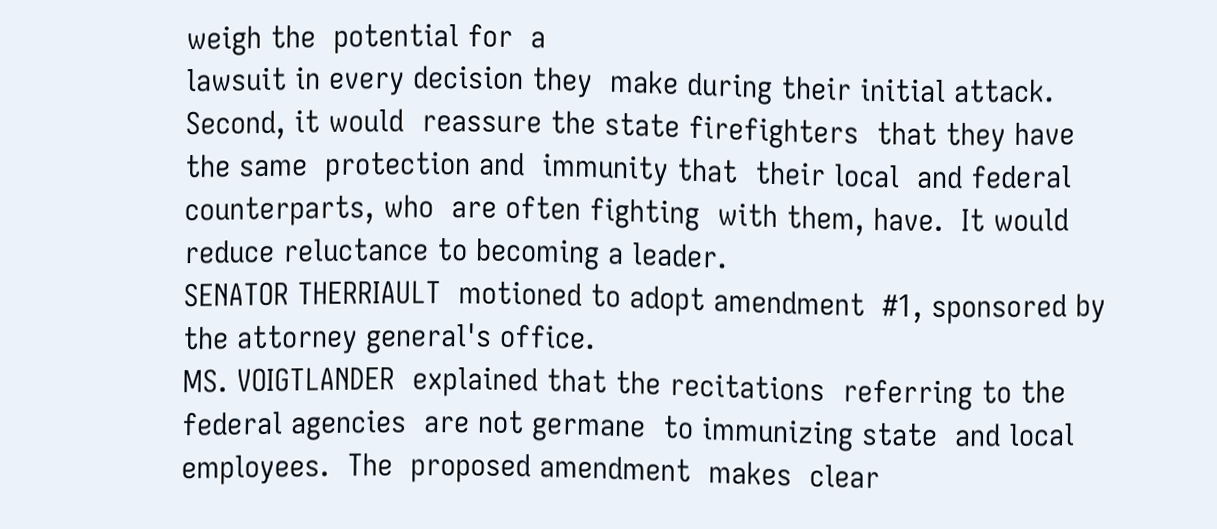weigh the  potential for  a
lawsuit in every decision they  make during their initial attack.
Second, it would  reassure the state firefighters  that they have
the same  protection and  immunity that  their local  and federal
counterparts, who  are often fighting  with them, have.  It would
reduce reluctance to becoming a leader.
SENATOR THERRIAULT  motioned to adopt amendment  #1, sponsored by
the attorney general's office.
MS. VOIGTLANDER  explained that the recitations  referring to the
federal agencies  are not germane  to immunizing state  and local
employees.  The  proposed amendment  makes  clear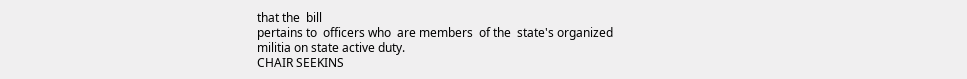that the  bill
pertains to  officers who  are members  of the  state's organized
militia on state active duty.
CHAIR SEEKINS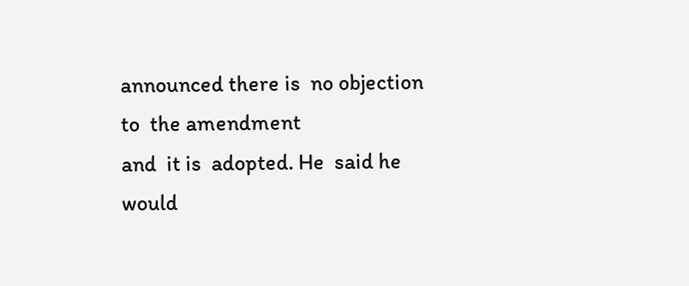announced there is  no objection to  the amendment
and  it is  adopted. He  said he  would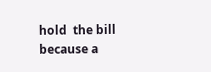hold  the bill  because a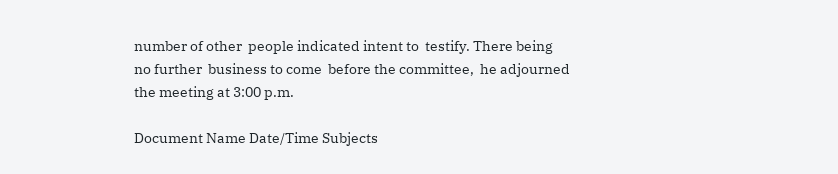number of other  people indicated intent to  testify. There being
no further  business to come  before the committee,  he adjourned
the meeting at 3:00 p.m.

Document Name Date/Time Subjects